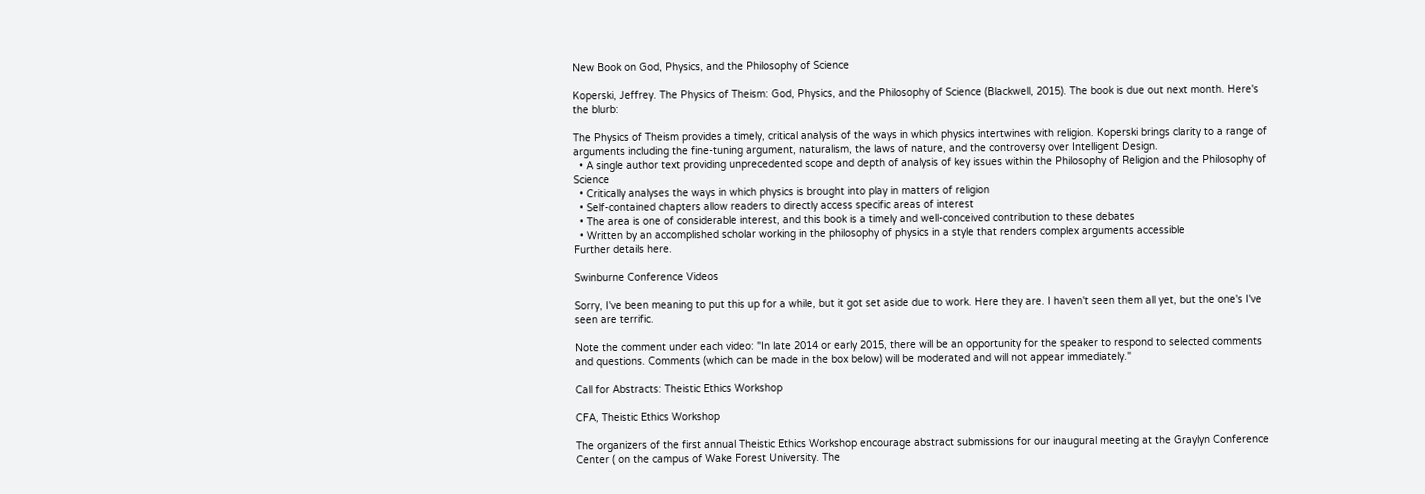New Book on God, Physics, and the Philosophy of Science

Koperski, Jeffrey. The Physics of Theism: God, Physics, and the Philosophy of Science (Blackwell, 2015). The book is due out next month. Here's the blurb:

The Physics of Theism provides a timely, critical analysis of the ways in which physics intertwines with religion. Koperski brings clarity to a range of arguments including the fine-tuning argument, naturalism, the laws of nature, and the controversy over Intelligent Design.
  • A single author text providing unprecedented scope and depth of analysis of key issues within the Philosophy of Religion and the Philosophy of Science
  • Critically analyses the ways in which physics is brought into play in matters of religion
  • Self-contained chapters allow readers to directly access specific areas of interest
  • The area is one of considerable interest, and this book is a timely and well-conceived contribution to these debates
  • Written by an accomplished scholar working in the philosophy of physics in a style that renders complex arguments accessible
Further details here.

Swinburne Conference Videos

Sorry, I've been meaning to put this up for a while, but it got set aside due to work. Here they are. I haven't seen them all yet, but the one's I've seen are terrific.

Note the comment under each video: "In late 2014 or early 2015, there will be an opportunity for the speaker to respond to selected comments and questions. Comments (which can be made in the box below) will be moderated and will not appear immediately."

Call for Abstracts: Theistic Ethics Workshop

CFA, Theistic Ethics Workshop

The organizers of the first annual Theistic Ethics Workshop encourage abstract submissions for our inaugural meeting at the Graylyn Conference Center ( on the campus of Wake Forest University. The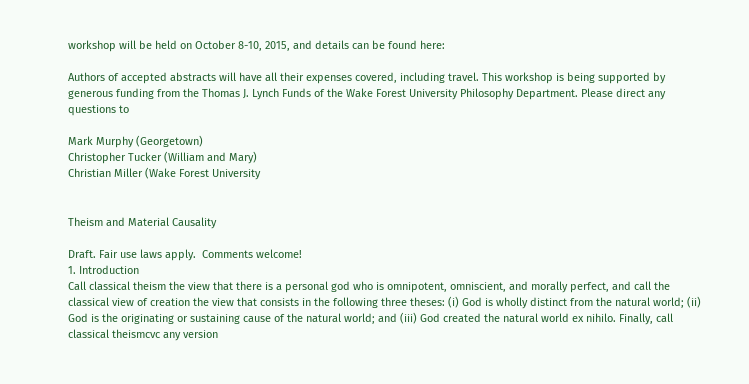workshop will be held on October 8-10, 2015, and details can be found here:

Authors of accepted abstracts will have all their expenses covered, including travel. This workshop is being supported by generous funding from the Thomas J. Lynch Funds of the Wake Forest University Philosophy Department. Please direct any questions to

Mark Murphy (Georgetown)
Christopher Tucker (William and Mary)
Christian Miller (Wake Forest University


Theism and Material Causality

Draft. Fair use laws apply.  Comments welcome!
1. Introduction
Call classical theism the view that there is a personal god who is omnipotent, omniscient, and morally perfect, and call the classical view of creation the view that consists in the following three theses: (i) God is wholly distinct from the natural world; (ii) God is the originating or sustaining cause of the natural world; and (iii) God created the natural world ex nihilo. Finally, call classical theismcvc any version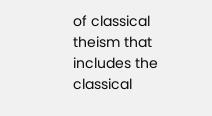of classical theism that includes the classical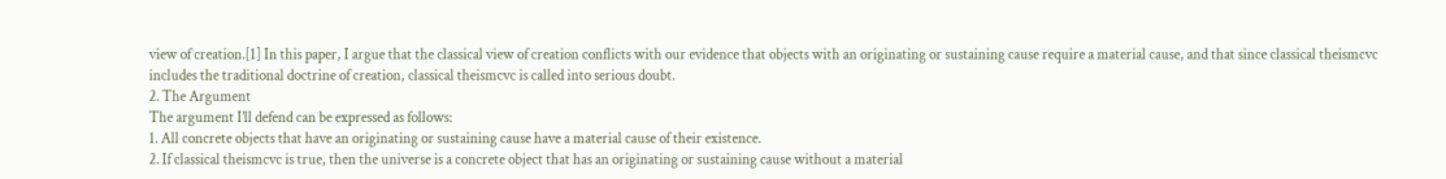view of creation.[1] In this paper, I argue that the classical view of creation conflicts with our evidence that objects with an originating or sustaining cause require a material cause, and that since classical theismcvc includes the traditional doctrine of creation, classical theismcvc is called into serious doubt.
2. The Argument
The argument I’ll defend can be expressed as follows:
1. All concrete objects that have an originating or sustaining cause have a material cause of their existence.
2. If classical theismcvc is true, then the universe is a concrete object that has an originating or sustaining cause without a material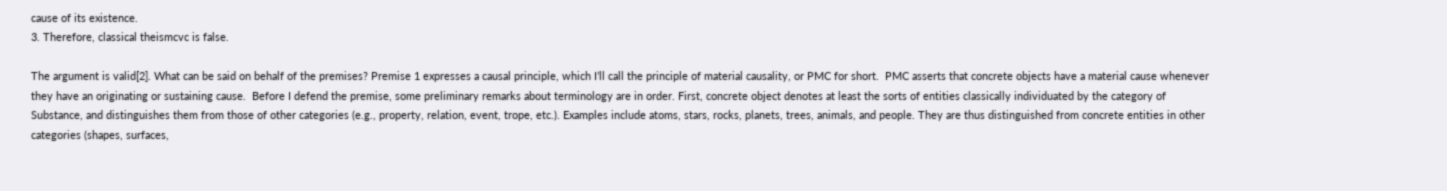cause of its existence.
3. Therefore, classical theismcvc is false.

The argument is valid[2]. What can be said on behalf of the premises? Premise 1 expresses a causal principle, which I’ll call the principle of material causality, or PMC for short.  PMC asserts that concrete objects have a material cause whenever they have an originating or sustaining cause.  Before I defend the premise, some preliminary remarks about terminology are in order. First, concrete object denotes at least the sorts of entities classically individuated by the category of Substance, and distinguishes them from those of other categories (e.g., property, relation, event, trope, etc.). Examples include atoms, stars, rocks, planets, trees, animals, and people. They are thus distinguished from concrete entities in other categories (shapes, surfaces,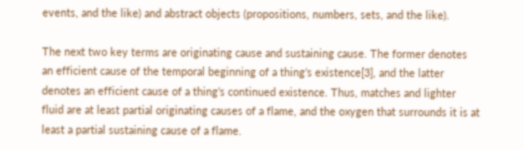events, and the like) and abstract objects (propositions, numbers, sets, and the like).

The next two key terms are originating cause and sustaining cause. The former denotes an efficient cause of the temporal beginning of a thing’s existence[3], and the latter denotes an efficient cause of a thing’s continued existence. Thus, matches and lighter fluid are at least partial originating causes of a flame, and the oxygen that surrounds it is at least a partial sustaining cause of a flame.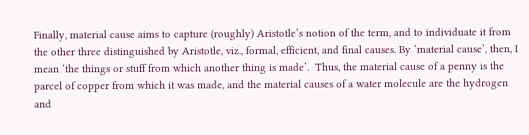Finally, material cause aims to capture (roughly) Aristotle’s notion of the term, and to individuate it from the other three distinguished by Aristotle, viz., formal, efficient, and final causes. By ‘material cause’, then, I mean ‘the things or stuff from which another thing is made’.  Thus, the material cause of a penny is the parcel of copper from which it was made, and the material causes of a water molecule are the hydrogen and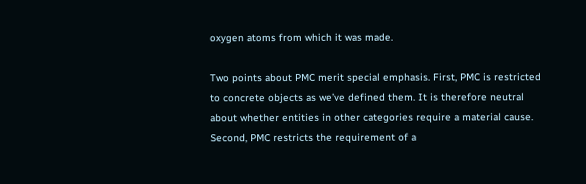oxygen atoms from which it was made.

Two points about PMC merit special emphasis. First, PMC is restricted to concrete objects as we’ve defined them. It is therefore neutral about whether entities in other categories require a material cause. Second, PMC restricts the requirement of a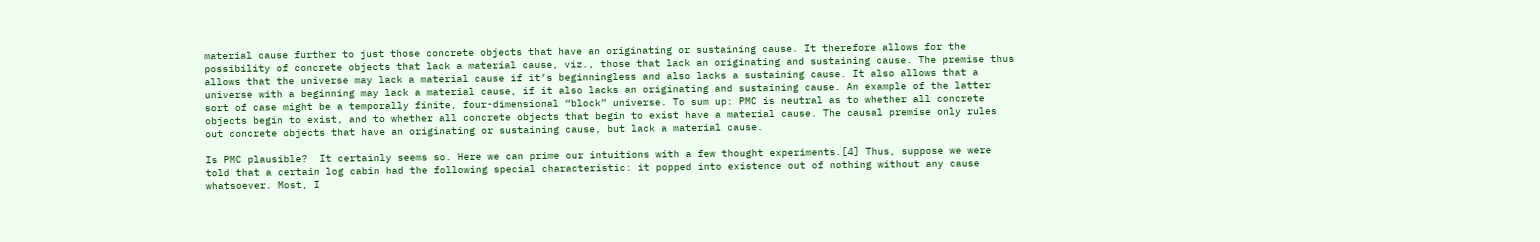material cause further to just those concrete objects that have an originating or sustaining cause. It therefore allows for the possibility of concrete objects that lack a material cause, viz., those that lack an originating and sustaining cause. The premise thus allows that the universe may lack a material cause if it’s beginningless and also lacks a sustaining cause. It also allows that a universe with a beginning may lack a material cause, if it also lacks an originating and sustaining cause. An example of the latter sort of case might be a temporally finite, four-dimensional “block” universe. To sum up: PMC is neutral as to whether all concrete objects begin to exist, and to whether all concrete objects that begin to exist have a material cause. The causal premise only rules out concrete objects that have an originating or sustaining cause, but lack a material cause.

Is PMC plausible?  It certainly seems so. Here we can prime our intuitions with a few thought experiments.[4] Thus, suppose we were told that a certain log cabin had the following special characteristic: it popped into existence out of nothing without any cause whatsoever. Most, I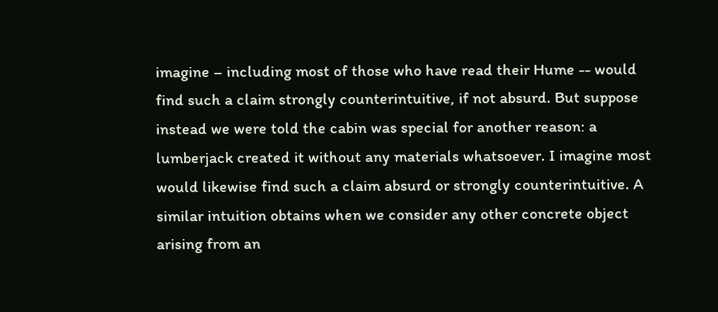imagine – including most of those who have read their Hume -- would find such a claim strongly counterintuitive, if not absurd. But suppose instead we were told the cabin was special for another reason: a lumberjack created it without any materials whatsoever. I imagine most would likewise find such a claim absurd or strongly counterintuitive. A similar intuition obtains when we consider any other concrete object arising from an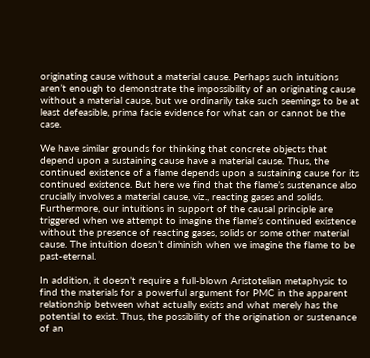originating cause without a material cause. Perhaps such intuitions aren’t enough to demonstrate the impossibility of an originating cause without a material cause, but we ordinarily take such seemings to be at least defeasible, prima facie evidence for what can or cannot be the case.

We have similar grounds for thinking that concrete objects that depend upon a sustaining cause have a material cause. Thus, the continued existence of a flame depends upon a sustaining cause for its continued existence. But here we find that the flame’s sustenance also crucially involves a material cause, viz., reacting gases and solids. Furthermore, our intuitions in support of the causal principle are triggered when we attempt to imagine the flame’s continued existence without the presence of reacting gases, solids or some other material cause. The intuition doesn’t diminish when we imagine the flame to be past-eternal.

In addition, it doesn’t require a full-blown Aristotelian metaphysic to find the materials for a powerful argument for PMC in the apparent relationship between what actually exists and what merely has the potential to exist. Thus, the possibility of the origination or sustenance of an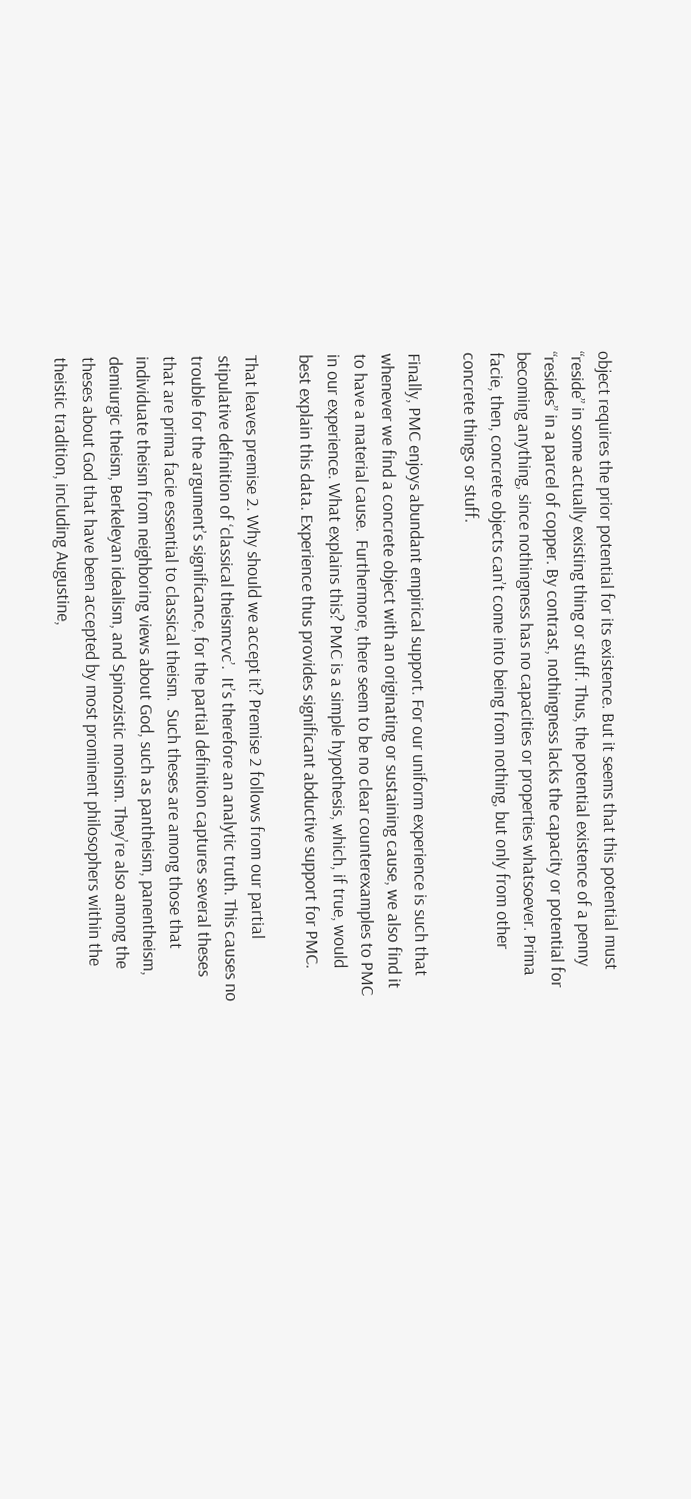object requires the prior potential for its existence. But it seems that this potential must “reside” in some actually existing thing or stuff. Thus, the potential existence of a penny “resides” in a parcel of copper. By contrast, nothingness lacks the capacity or potential for becoming anything, since nothingness has no capacities or properties whatsoever. Prima facie, then, concrete objects can’t come into being from nothing, but only from other concrete things or stuff.

Finally, PMC enjoys abundant empirical support. For our uniform experience is such that whenever we find a concrete object with an originating or sustaining cause, we also find it to have a material cause.  Furthermore, there seem to be no clear counterexamples to PMC in our experience. What explains this? PMC is a simple hypothesis, which, if true, would best explain this data. Experience thus provides significant abductive support for PMC.

That leaves premise 2. Why should we accept it? Premise 2 follows from our partial stipulative definition of ‘classical theismcvc’.  It’s therefore an analytic truth. This causes no trouble for the argument’s significance, for the partial definition captures several theses that are prima facie essential to classical theism.  Such theses are among those that individuate theism from neighboring views about God, such as pantheism, panentheism, demiurgic theism, Berkeleyan idealism, and Spinozistic monism. They’re also among the theses about God that have been accepted by most prominent philosophers within the theistic tradition, including Augustine,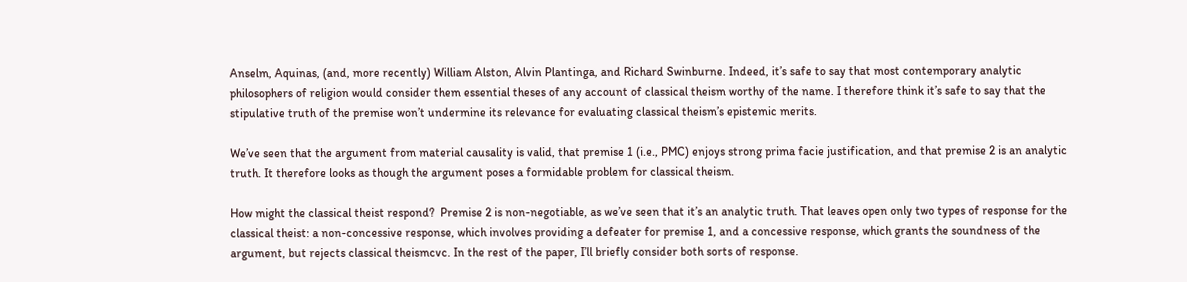Anselm, Aquinas, (and, more recently) William Alston, Alvin Plantinga, and Richard Swinburne. Indeed, it’s safe to say that most contemporary analytic philosophers of religion would consider them essential theses of any account of classical theism worthy of the name. I therefore think it’s safe to say that the stipulative truth of the premise won’t undermine its relevance for evaluating classical theism’s epistemic merits.

We’ve seen that the argument from material causality is valid, that premise 1 (i.e., PMC) enjoys strong prima facie justification, and that premise 2 is an analytic truth. It therefore looks as though the argument poses a formidable problem for classical theism.

How might the classical theist respond?  Premise 2 is non-negotiable, as we’ve seen that it’s an analytic truth. That leaves open only two types of response for the classical theist: a non-concessive response, which involves providing a defeater for premise 1, and a concessive response, which grants the soundness of the argument, but rejects classical theismcvc. In the rest of the paper, I’ll briefly consider both sorts of response.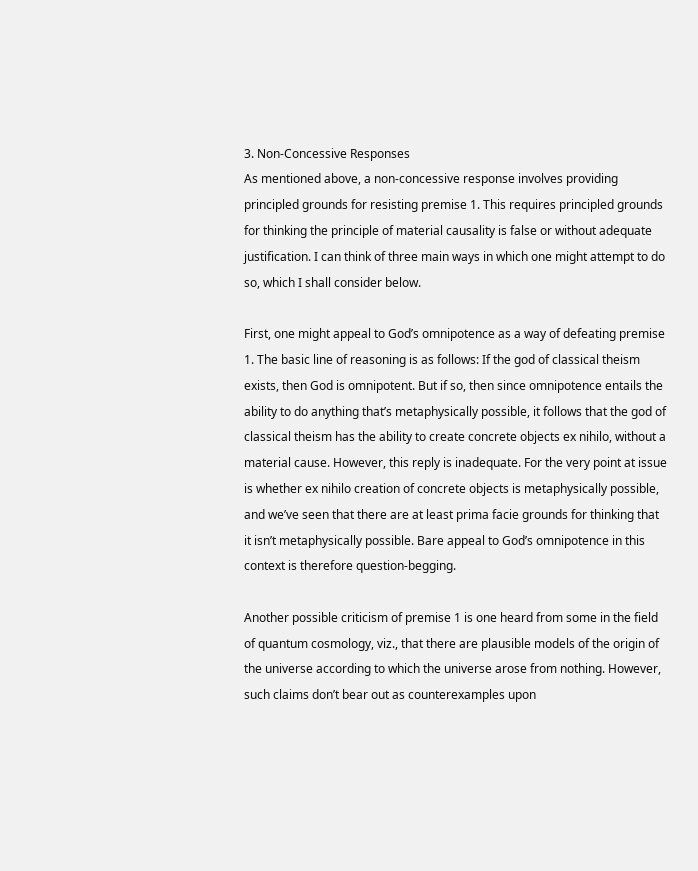3. Non-Concessive Responses
As mentioned above, a non-concessive response involves providing principled grounds for resisting premise 1. This requires principled grounds for thinking the principle of material causality is false or without adequate justification. I can think of three main ways in which one might attempt to do so, which I shall consider below.

First, one might appeal to God’s omnipotence as a way of defeating premise 1. The basic line of reasoning is as follows: If the god of classical theism exists, then God is omnipotent. But if so, then since omnipotence entails the ability to do anything that’s metaphysically possible, it follows that the god of classical theism has the ability to create concrete objects ex nihilo, without a material cause. However, this reply is inadequate. For the very point at issue is whether ex nihilo creation of concrete objects is metaphysically possible, and we’ve seen that there are at least prima facie grounds for thinking that it isn’t metaphysically possible. Bare appeal to God’s omnipotence in this context is therefore question-begging.

Another possible criticism of premise 1 is one heard from some in the field of quantum cosmology, viz., that there are plausible models of the origin of the universe according to which the universe arose from nothing. However, such claims don’t bear out as counterexamples upon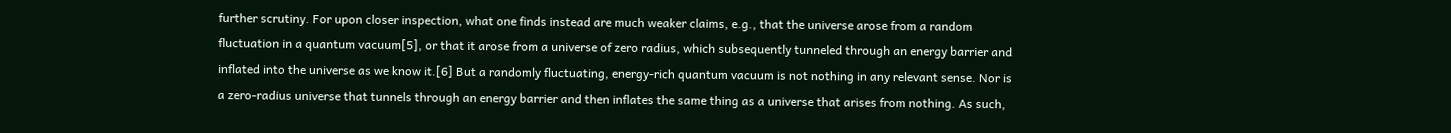further scrutiny. For upon closer inspection, what one finds instead are much weaker claims, e.g., that the universe arose from a random fluctuation in a quantum vacuum[5], or that it arose from a universe of zero radius, which subsequently tunneled through an energy barrier and inflated into the universe as we know it.[6] But a randomly fluctuating, energy-rich quantum vacuum is not nothing in any relevant sense. Nor is a zero-radius universe that tunnels through an energy barrier and then inflates the same thing as a universe that arises from nothing. As such,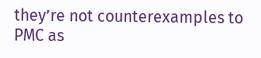they’re not counterexamples to PMC as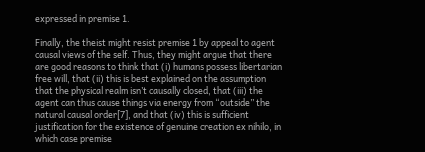expressed in premise 1.

Finally, the theist might resist premise 1 by appeal to agent causal views of the self. Thus, they might argue that there are good reasons to think that (i) humans possess libertarian free will, that (ii) this is best explained on the assumption that the physical realm isn’t causally closed, that (iii) the agent can thus cause things via energy from “outside” the natural causal order[7], and that (iv) this is sufficient justification for the existence of genuine creation ex nihilo, in which case premise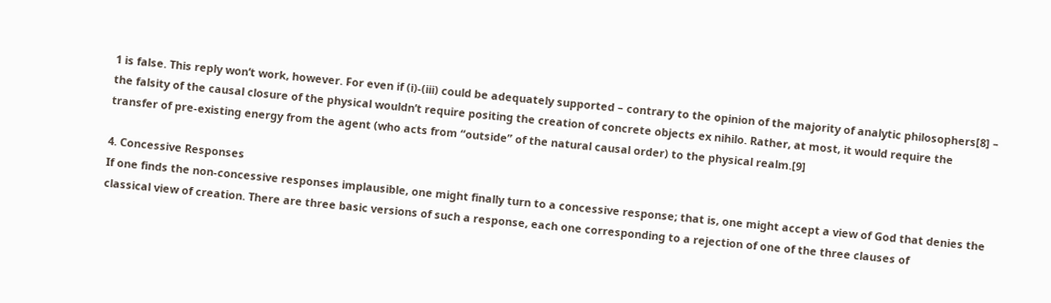1 is false. This reply won’t work, however. For even if (i)-(iii) could be adequately supported – contrary to the opinion of the majority of analytic philosophers[8] – the falsity of the causal closure of the physical wouldn’t require positing the creation of concrete objects ex nihilo. Rather, at most, it would require the transfer of pre-existing energy from the agent (who acts from “outside” of the natural causal order) to the physical realm.[9]

4. Concessive Responses
If one finds the non-concessive responses implausible, one might finally turn to a concessive response; that is, one might accept a view of God that denies the classical view of creation. There are three basic versions of such a response, each one corresponding to a rejection of one of the three clauses of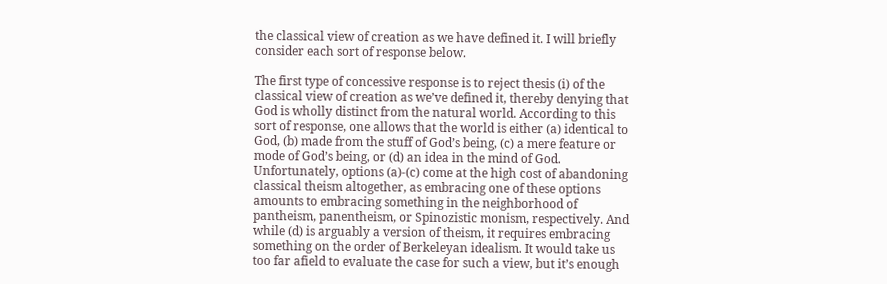the classical view of creation as we have defined it. I will briefly consider each sort of response below.

The first type of concessive response is to reject thesis (i) of the classical view of creation as we’ve defined it, thereby denying that God is wholly distinct from the natural world. According to this sort of response, one allows that the world is either (a) identical to God, (b) made from the stuff of God’s being, (c) a mere feature or mode of God’s being, or (d) an idea in the mind of God. Unfortunately, options (a)-(c) come at the high cost of abandoning classical theism altogether, as embracing one of these options amounts to embracing something in the neighborhood of pantheism, panentheism, or Spinozistic monism, respectively. And while (d) is arguably a version of theism, it requires embracing something on the order of Berkeleyan idealism. It would take us too far afield to evaluate the case for such a view, but it’s enough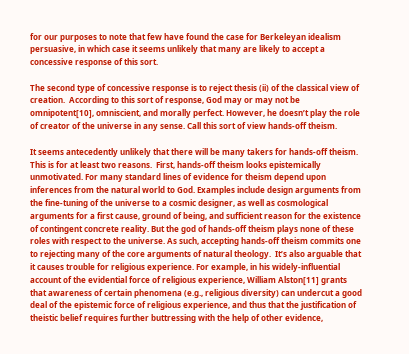for our purposes to note that few have found the case for Berkeleyan idealism persuasive, in which case it seems unlikely that many are likely to accept a concessive response of this sort.

The second type of concessive response is to reject thesis (ii) of the classical view of creation.  According to this sort of response, God may or may not be omnipotent[10], omniscient, and morally perfect. However, he doesn’t play the role of creator of the universe in any sense. Call this sort of view hands-off theism.

It seems antecedently unlikely that there will be many takers for hands-off theism. This is for at least two reasons.  First, hands-off theism looks epistemically unmotivated. For many standard lines of evidence for theism depend upon inferences from the natural world to God. Examples include design arguments from the fine-tuning of the universe to a cosmic designer, as well as cosmological arguments for a first cause, ground of being, and sufficient reason for the existence of contingent concrete reality. But the god of hands-off theism plays none of these roles with respect to the universe. As such, accepting hands-off theism commits one to rejecting many of the core arguments of natural theology.  It’s also arguable that it causes trouble for religious experience. For example, in his widely-influential account of the evidential force of religious experience, William Alston[11] grants that awareness of certain phenomena (e.g., religious diversity) can undercut a good deal of the epistemic force of religious experience, and thus that the justification of theistic belief requires further buttressing with the help of other evidence,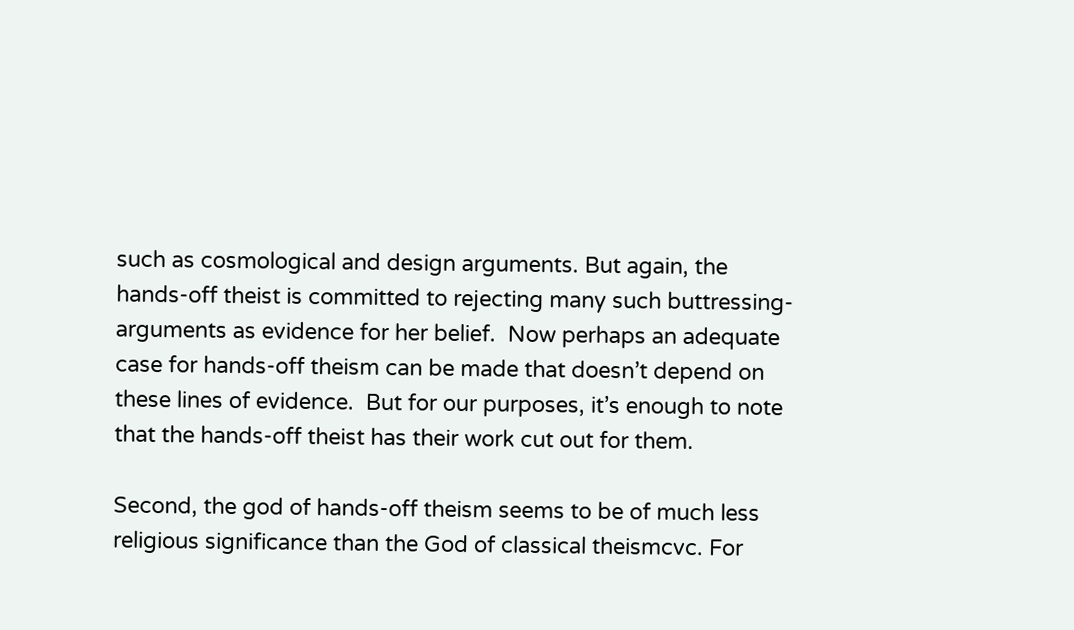such as cosmological and design arguments. But again, the hands-off theist is committed to rejecting many such buttressing-arguments as evidence for her belief.  Now perhaps an adequate case for hands-off theism can be made that doesn’t depend on these lines of evidence.  But for our purposes, it’s enough to note that the hands-off theist has their work cut out for them.

Second, the god of hands-off theism seems to be of much less religious significance than the God of classical theismcvc. For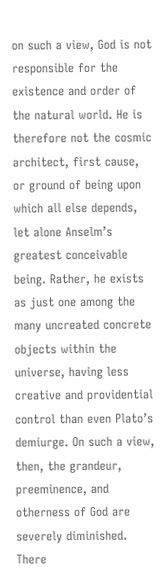on such a view, God is not responsible for the existence and order of the natural world. He is therefore not the cosmic architect, first cause, or ground of being upon which all else depends, let alone Anselm’s greatest conceivable being. Rather, he exists as just one among the many uncreated concrete objects within the universe, having less creative and providential control than even Plato’s demiurge. On such a view, then, the grandeur, preeminence, and otherness of God are severely diminished. There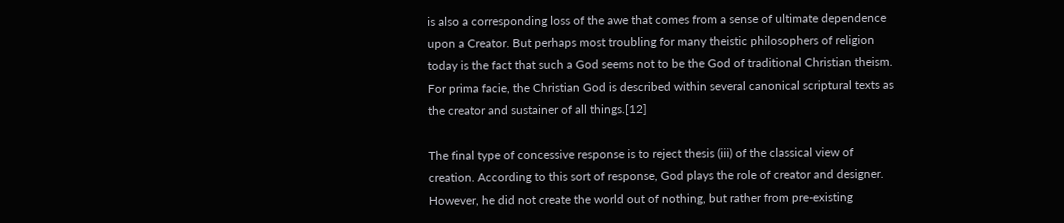is also a corresponding loss of the awe that comes from a sense of ultimate dependence upon a Creator. But perhaps most troubling for many theistic philosophers of religion today is the fact that such a God seems not to be the God of traditional Christian theism. For prima facie, the Christian God is described within several canonical scriptural texts as the creator and sustainer of all things.[12]

The final type of concessive response is to reject thesis (iii) of the classical view of creation. According to this sort of response, God plays the role of creator and designer. However, he did not create the world out of nothing, but rather from pre-existing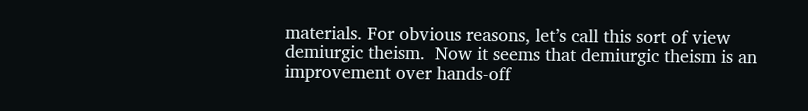materials. For obvious reasons, let’s call this sort of view demiurgic theism.  Now it seems that demiurgic theism is an improvement over hands-off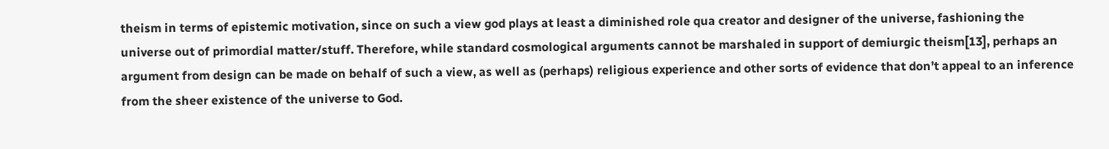theism in terms of epistemic motivation, since on such a view god plays at least a diminished role qua creator and designer of the universe, fashioning the universe out of primordial matter/stuff. Therefore, while standard cosmological arguments cannot be marshaled in support of demiurgic theism[13], perhaps an argument from design can be made on behalf of such a view, as well as (perhaps) religious experience and other sorts of evidence that don’t appeal to an inference from the sheer existence of the universe to God.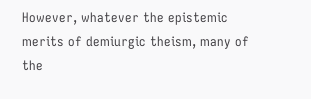However, whatever the epistemic merits of demiurgic theism, many of the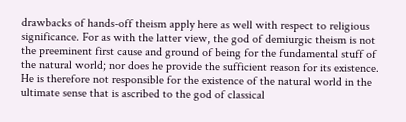drawbacks of hands-off theism apply here as well with respect to religious significance. For as with the latter view, the god of demiurgic theism is not the preeminent first cause and ground of being for the fundamental stuff of the natural world; nor does he provide the sufficient reason for its existence. He is therefore not responsible for the existence of the natural world in the ultimate sense that is ascribed to the god of classical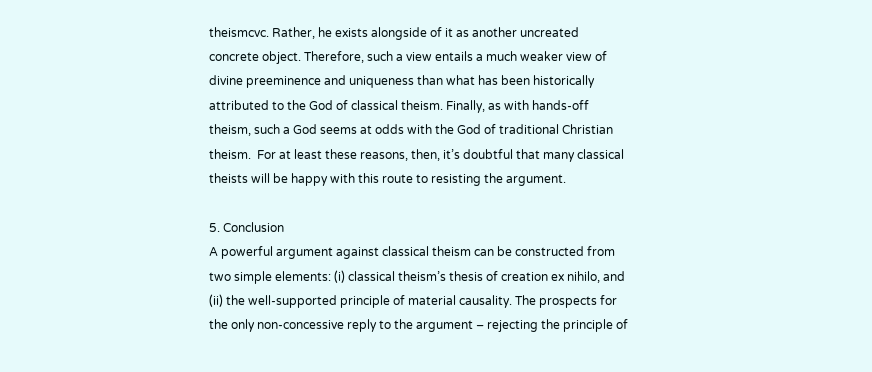theismcvc. Rather, he exists alongside of it as another uncreated concrete object. Therefore, such a view entails a much weaker view of divine preeminence and uniqueness than what has been historically attributed to the God of classical theism. Finally, as with hands-off theism, such a God seems at odds with the God of traditional Christian theism.  For at least these reasons, then, it’s doubtful that many classical theists will be happy with this route to resisting the argument.

5. Conclusion
A powerful argument against classical theism can be constructed from two simple elements: (i) classical theism’s thesis of creation ex nihilo, and (ii) the well-supported principle of material causality. The prospects for the only non-concessive reply to the argument – rejecting the principle of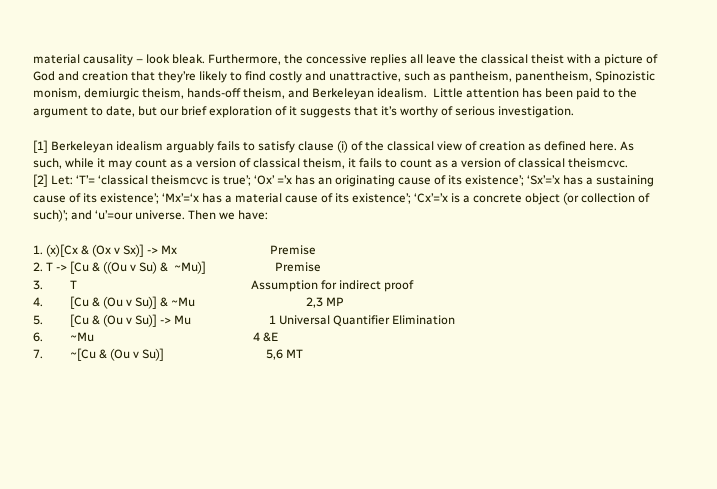material causality – look bleak. Furthermore, the concessive replies all leave the classical theist with a picture of God and creation that they’re likely to find costly and unattractive, such as pantheism, panentheism, Spinozistic monism, demiurgic theism, hands-off theism, and Berkeleyan idealism.  Little attention has been paid to the argument to date, but our brief exploration of it suggests that it’s worthy of serious investigation.

[1] Berkeleyan idealism arguably fails to satisfy clause (i) of the classical view of creation as defined here. As such, while it may count as a version of classical theism, it fails to count as a version of classical theismcvc.
[2] Let: ‘T’= ‘classical theismcvc is true’; ‘Ox’ =’x has an originating cause of its existence’; ‘Sx’=’x has a sustaining cause of its existence’; ‘Mx’=‘x has a material cause of its existence’; ‘Cx’=’x is a concrete object (or collection of such)’; and ‘u’=our universe. Then we have:

1. (x)[Cx & (Ox v Sx)] -> Mx                               Premise
2. T -> [Cu & ((Ou v Su) &  ~Mu)]                       Premise
3.         T                                                          Assumption for indirect proof
4.         [Cu & (Ou v Su)] & ~Mu                                     2,3 MP
5.         [Cu & (Ou v Su)] -> Mu                          1 Universal Quantifier Elimination
6.         ~Mu                                                     4 &E
7.         ~[Cu & (Ou v Su)]                                  5,6 MT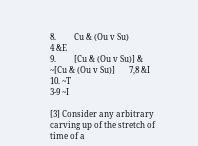8.         Cu & (Ou v Su)                                      4 &E
9.         [Cu & (Ou v Su)] & ~[Cu & (Ou v Su)]       7,8 &I
10. ~T                                                             3-9 ~I

[3] Consider any arbitrary carving up of the stretch of time of a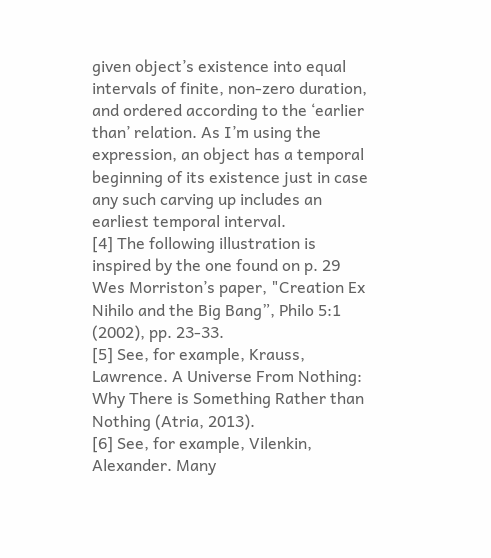given object’s existence into equal intervals of finite, non-zero duration, and ordered according to the ‘earlier than’ relation. As I’m using the expression, an object has a temporal beginning of its existence just in case any such carving up includes an earliest temporal interval.
[4] The following illustration is inspired by the one found on p. 29 Wes Morriston’s paper, "Creation Ex Nihilo and the Big Bang”, Philo 5:1 (2002), pp. 23-33.
[5] See, for example, Krauss, Lawrence. A Universe From Nothing: Why There is Something Rather than Nothing (Atria, 2013).
[6] See, for example, Vilenkin, Alexander. Many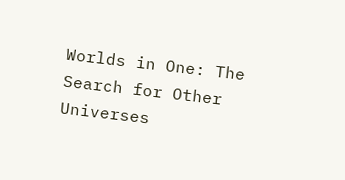Worlds in One: The Search for Other Universes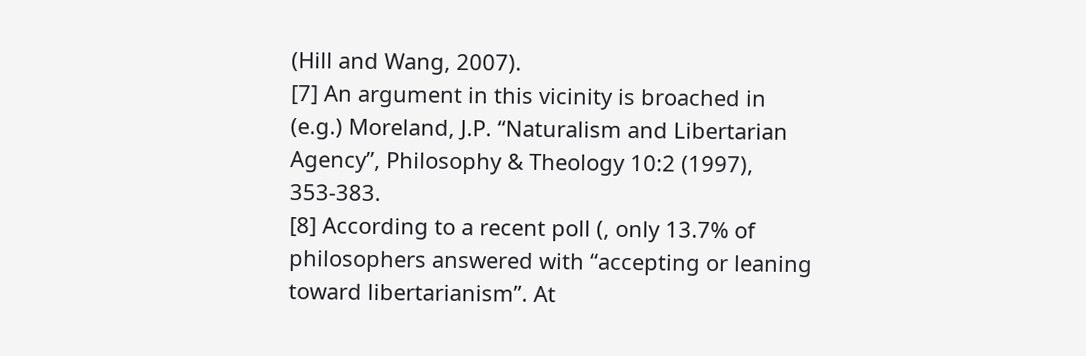(Hill and Wang, 2007).
[7] An argument in this vicinity is broached in (e.g.) Moreland, J.P. “Naturalism and Libertarian Agency”, Philosophy & Theology 10:2 (1997), 353-383.
[8] According to a recent poll (, only 13.7% of philosophers answered with “accepting or leaning toward libertarianism”. At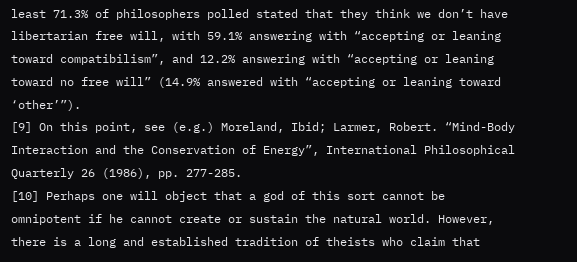least 71.3% of philosophers polled stated that they think we don’t have libertarian free will, with 59.1% answering with “accepting or leaning toward compatibilism”, and 12.2% answering with “accepting or leaning toward no free will” (14.9% answered with “accepting or leaning toward ‘other’”).
[9] On this point, see (e.g.) Moreland, Ibid; Larmer, Robert. “Mind-Body Interaction and the Conservation of Energy”, International Philosophical Quarterly 26 (1986), pp. 277-285.
[10] Perhaps one will object that a god of this sort cannot be omnipotent if he cannot create or sustain the natural world. However, there is a long and established tradition of theists who claim that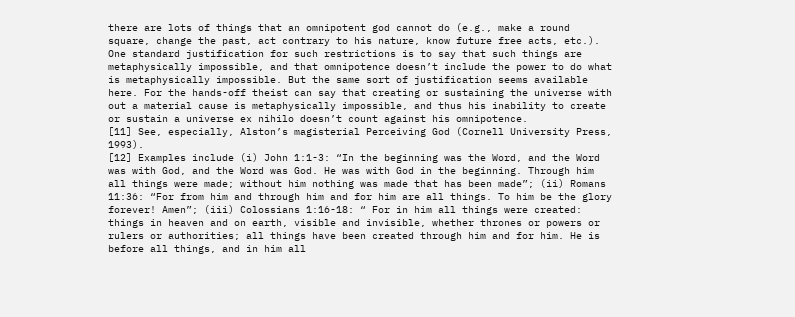there are lots of things that an omnipotent god cannot do (e.g., make a round square, change the past, act contrary to his nature, know future free acts, etc.).  One standard justification for such restrictions is to say that such things are metaphysically impossible, and that omnipotence doesn’t include the power to do what is metaphysically impossible. But the same sort of justification seems available here. For the hands-off theist can say that creating or sustaining the universe with out a material cause is metaphysically impossible, and thus his inability to create or sustain a universe ex nihilo doesn’t count against his omnipotence.
[11] See, especially, Alston’s magisterial Perceiving God (Cornell University Press, 1993).
[12] Examples include (i) John 1:1-3: “In the beginning was the Word, and the Word was with God, and the Word was God. He was with God in the beginning. Through him all things were made; without him nothing was made that has been made”; (ii) Romans 11:36: “For from him and through him and for him are all things. To him be the glory forever! Amen”; (iii) Colossians 1:16-18: “ For in him all things were created: things in heaven and on earth, visible and invisible, whether thrones or powers or rulers or authorities; all things have been created through him and for him. He is before all things, and in him all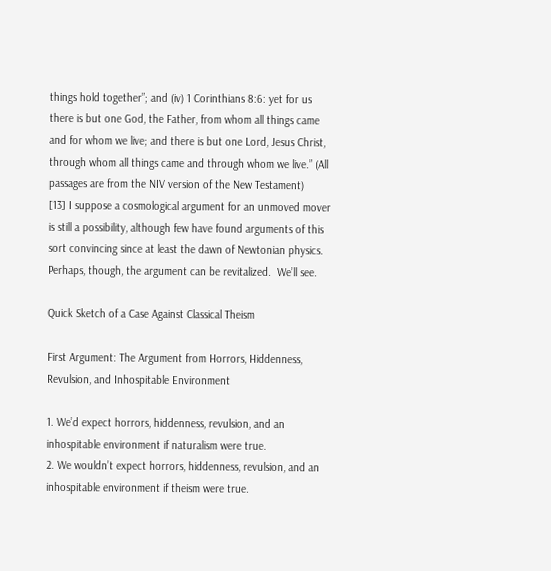things hold together”; and (iv) 1 Corinthians 8:6: yet for us there is but one God, the Father, from whom all things came and for whom we live; and there is but one Lord, Jesus Christ, through whom all things came and through whom we live.” (All passages are from the NIV version of the New Testament)
[13] I suppose a cosmological argument for an unmoved mover is still a possibility, although few have found arguments of this sort convincing since at least the dawn of Newtonian physics. Perhaps, though, the argument can be revitalized.  We’ll see.

Quick Sketch of a Case Against Classical Theism

First Argument: The Argument from Horrors, Hiddenness, Revulsion, and Inhospitable Environment

1. We’d expect horrors, hiddenness, revulsion, and an inhospitable environment if naturalism were true.
2. We wouldn’t expect horrors, hiddenness, revulsion, and an inhospitable environment if theism were true.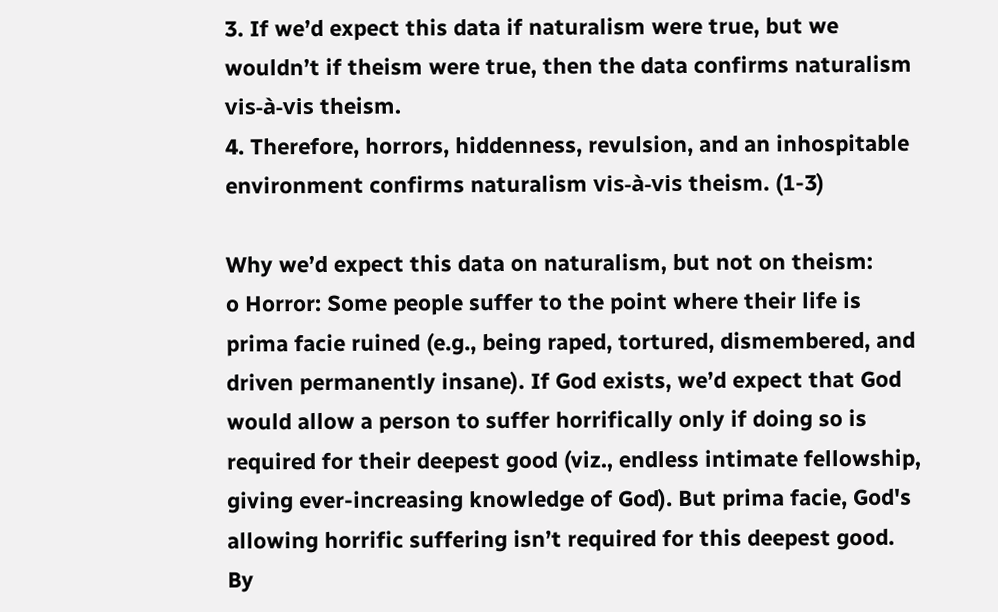3. If we’d expect this data if naturalism were true, but we wouldn’t if theism were true, then the data confirms naturalism vis-à-vis theism.
4. Therefore, horrors, hiddenness, revulsion, and an inhospitable environment confirms naturalism vis-à-vis theism. (1-3)

Why we’d expect this data on naturalism, but not on theism:
o Horror: Some people suffer to the point where their life is prima facie ruined (e.g., being raped, tortured, dismembered, and driven permanently insane). If God exists, we’d expect that God would allow a person to suffer horrifically only if doing so is required for their deepest good (viz., endless intimate fellowship, giving ever-increasing knowledge of God). But prima facie, God's allowing horrific suffering isn’t required for this deepest good. By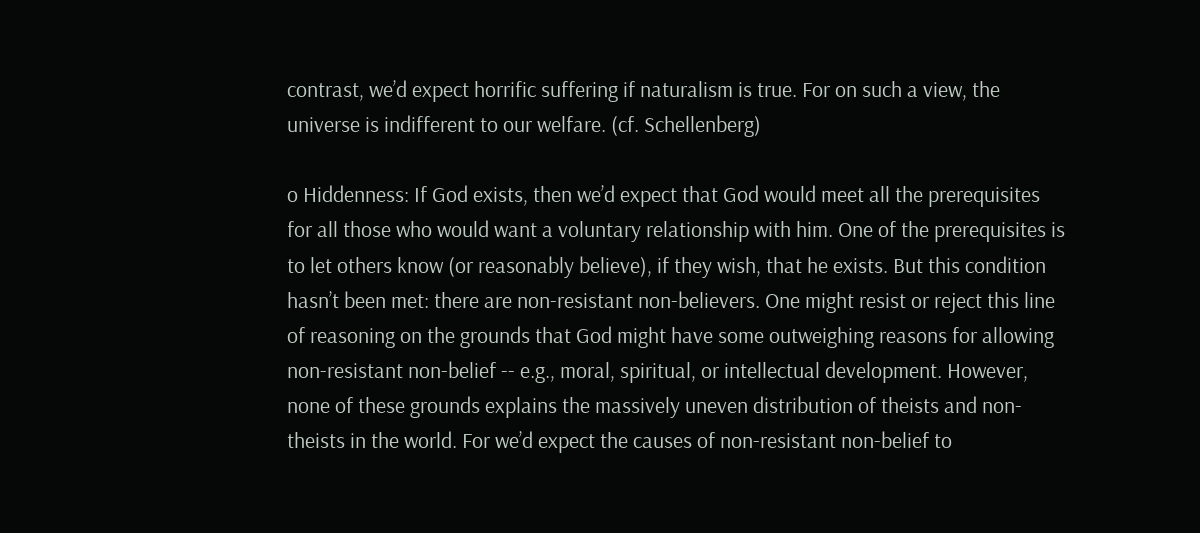contrast, we’d expect horrific suffering if naturalism is true. For on such a view, the universe is indifferent to our welfare. (cf. Schellenberg)

o Hiddenness: If God exists, then we’d expect that God would meet all the prerequisites for all those who would want a voluntary relationship with him. One of the prerequisites is to let others know (or reasonably believe), if they wish, that he exists. But this condition hasn’t been met: there are non-resistant non-believers. One might resist or reject this line of reasoning on the grounds that God might have some outweighing reasons for allowing non-resistant non-belief -- e.g., moral, spiritual, or intellectual development. However, none of these grounds explains the massively uneven distribution of theists and non-theists in the world. For we’d expect the causes of non-resistant non-belief to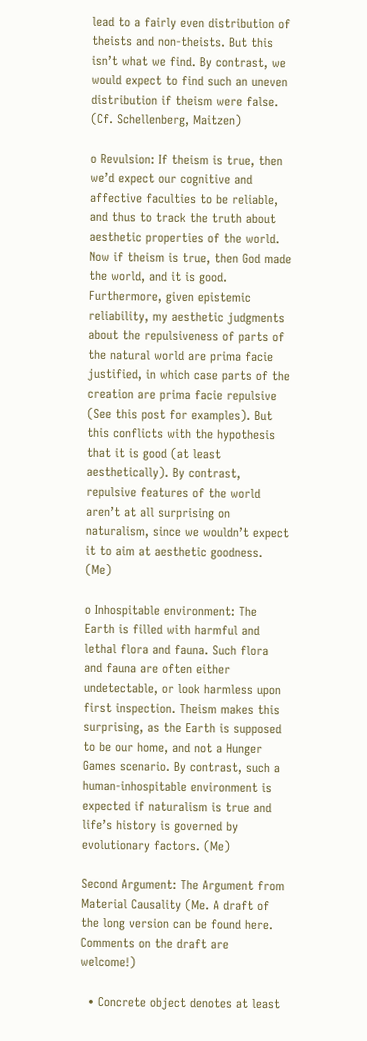lead to a fairly even distribution of theists and non-theists. But this isn’t what we find. By contrast, we would expect to find such an uneven distribution if theism were false. (Cf. Schellenberg, Maitzen)

o Revulsion: If theism is true, then we’d expect our cognitive and affective faculties to be reliable, and thus to track the truth about aesthetic properties of the world. Now if theism is true, then God made the world, and it is good. Furthermore, given epistemic reliability, my aesthetic judgments about the repulsiveness of parts of the natural world are prima facie justified, in which case parts of the creation are prima facie repulsive (See this post for examples). But this conflicts with the hypothesis that it is good (at least aesthetically). By contrast, repulsive features of the world aren’t at all surprising on naturalism, since we wouldn’t expect it to aim at aesthetic goodness. (Me)

o Inhospitable environment: The Earth is filled with harmful and lethal flora and fauna. Such flora and fauna are often either undetectable, or look harmless upon first inspection. Theism makes this surprising, as the Earth is supposed to be our home, and not a Hunger Games scenario. By contrast, such a human-inhospitable environment is expected if naturalism is true and life’s history is governed by evolutionary factors. (Me)

Second Argument: The Argument from Material Causality (Me. A draft of the long version can be found here. Comments on the draft are welcome!)

  • Concrete object denotes at least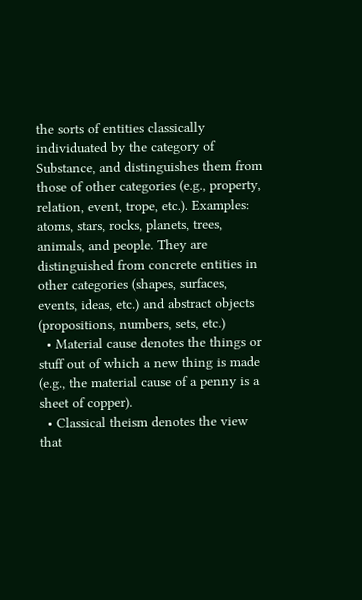the sorts of entities classically individuated by the category of Substance, and distinguishes them from those of other categories (e.g., property, relation, event, trope, etc.). Examples: atoms, stars, rocks, planets, trees, animals, and people. They are distinguished from concrete entities in other categories (shapes, surfaces, events, ideas, etc.) and abstract objects (propositions, numbers, sets, etc.)
  • Material cause denotes the things or stuff out of which a new thing is made (e.g., the material cause of a penny is a sheet of copper).
  • Classical theism denotes the view that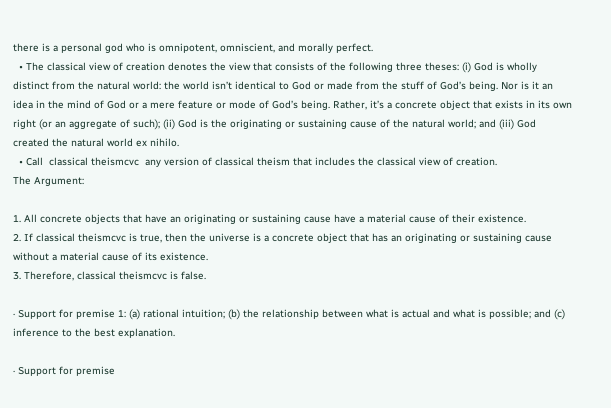there is a personal god who is omnipotent, omniscient, and morally perfect.
  • The classical view of creation denotes the view that consists of the following three theses: (i) God is wholly distinct from the natural world: the world isn’t identical to God or made from the stuff of God’s being. Nor is it an idea in the mind of God or a mere feature or mode of God’s being. Rather, it’s a concrete object that exists in its own right (or an aggregate of such); (ii) God is the originating or sustaining cause of the natural world; and (iii) God created the natural world ex nihilo.
  • Call  classical theismcvc  any version of classical theism that includes the classical view of creation.
The Argument:

1. All concrete objects that have an originating or sustaining cause have a material cause of their existence.
2. If classical theismcvc is true, then the universe is a concrete object that has an originating or sustaining cause without a material cause of its existence.
3. Therefore, classical theismcvc is false.

· Support for premise 1: (a) rational intuition; (b) the relationship between what is actual and what is possible; and (c) inference to the best explanation.

· Support for premise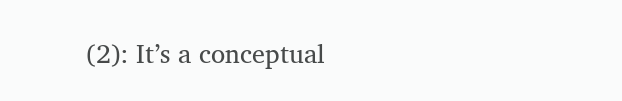(2): It’s a conceptual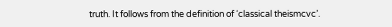truth. It follows from the definition of ‘classical theismcvc’.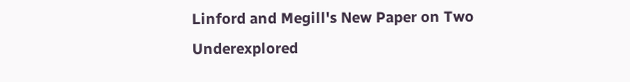Linford and Megill's New Paper on Two Underexplored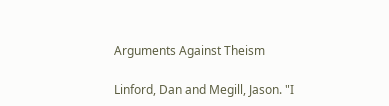Arguments Against Theism

Linford, Dan and Megill, Jason. "I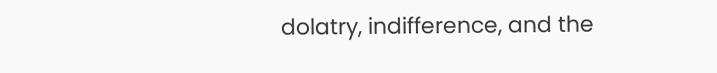dolatry, indifference, and the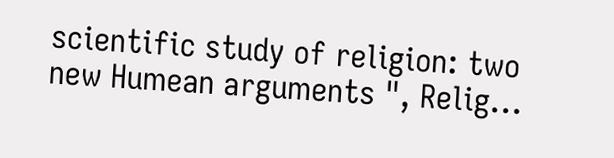scientific study of religion: two new Humean arguments ", Relig...